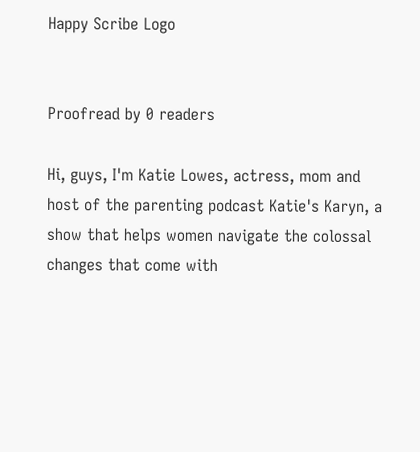Happy Scribe Logo


Proofread by 0 readers

Hi, guys, I'm Katie Lowes, actress, mom and host of the parenting podcast Katie's Karyn, a show that helps women navigate the colossal changes that come with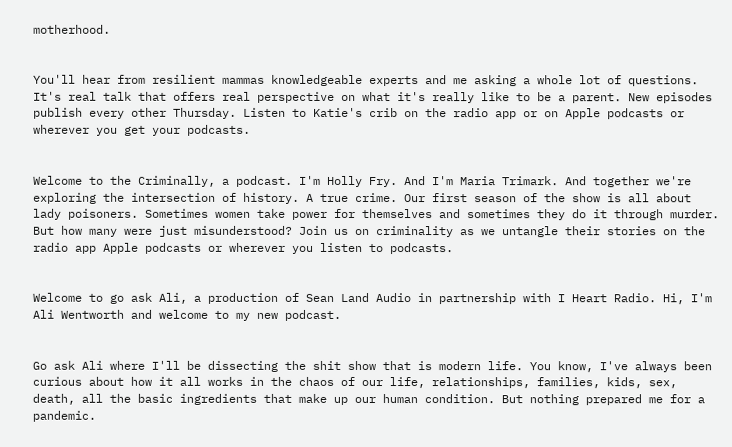motherhood.


You'll hear from resilient mammas knowledgeable experts and me asking a whole lot of questions. It's real talk that offers real perspective on what it's really like to be a parent. New episodes publish every other Thursday. Listen to Katie's crib on the radio app or on Apple podcasts or wherever you get your podcasts.


Welcome to the Criminally, a podcast. I'm Holly Fry. And I'm Maria Trimark. And together we're exploring the intersection of history. A true crime. Our first season of the show is all about lady poisoners. Sometimes women take power for themselves and sometimes they do it through murder. But how many were just misunderstood? Join us on criminality as we untangle their stories on the radio app Apple podcasts or wherever you listen to podcasts.


Welcome to go ask Ali, a production of Sean Land Audio in partnership with I Heart Radio. Hi, I'm Ali Wentworth and welcome to my new podcast.


Go ask Ali where I'll be dissecting the shit show that is modern life. You know, I've always been curious about how it all works in the chaos of our life, relationships, families, kids, sex, death, all the basic ingredients that make up our human condition. But nothing prepared me for a pandemic.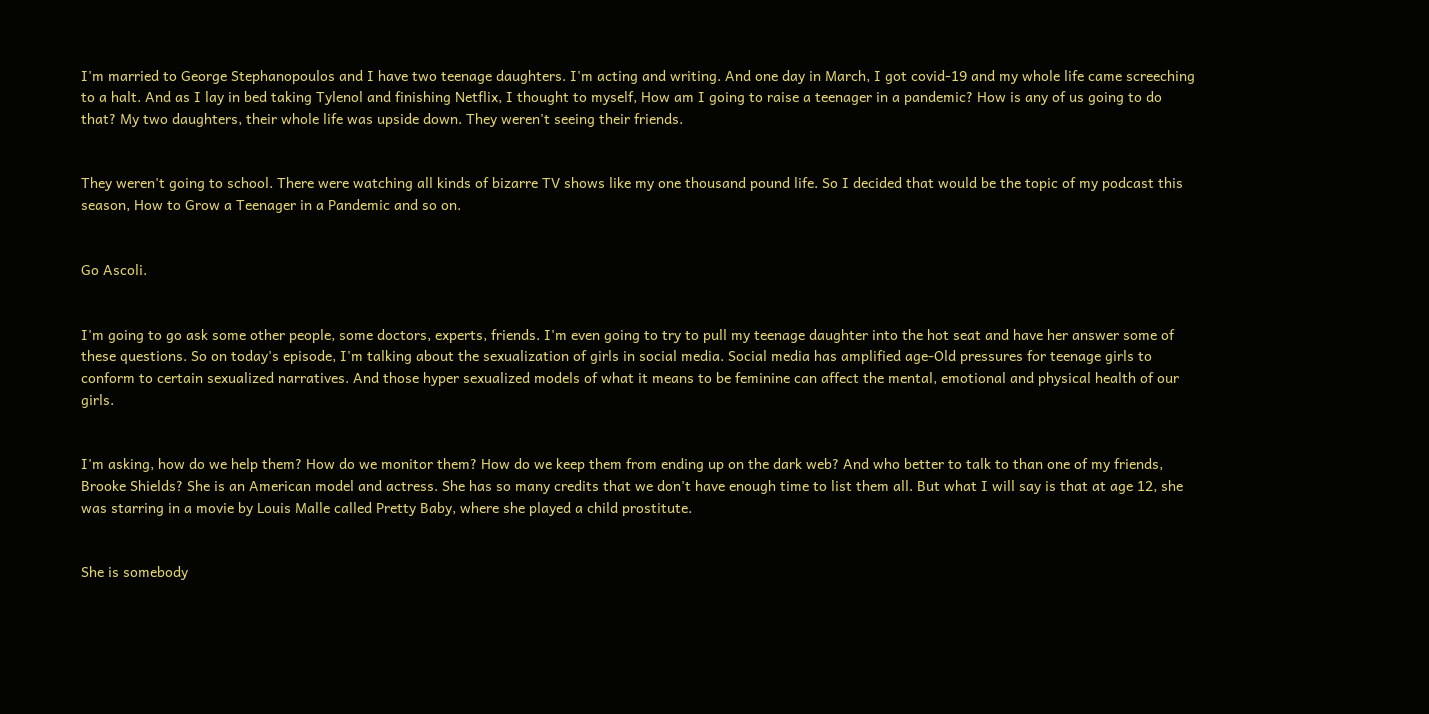I'm married to George Stephanopoulos and I have two teenage daughters. I'm acting and writing. And one day in March, I got covid-19 and my whole life came screeching to a halt. And as I lay in bed taking Tylenol and finishing Netflix, I thought to myself, How am I going to raise a teenager in a pandemic? How is any of us going to do that? My two daughters, their whole life was upside down. They weren't seeing their friends.


They weren't going to school. There were watching all kinds of bizarre TV shows like my one thousand pound life. So I decided that would be the topic of my podcast this season, How to Grow a Teenager in a Pandemic and so on.


Go Ascoli.


I'm going to go ask some other people, some doctors, experts, friends. I'm even going to try to pull my teenage daughter into the hot seat and have her answer some of these questions. So on today's episode, I'm talking about the sexualization of girls in social media. Social media has amplified age-Old pressures for teenage girls to conform to certain sexualized narratives. And those hyper sexualized models of what it means to be feminine can affect the mental, emotional and physical health of our girls.


I'm asking, how do we help them? How do we monitor them? How do we keep them from ending up on the dark web? And who better to talk to than one of my friends, Brooke Shields? She is an American model and actress. She has so many credits that we don't have enough time to list them all. But what I will say is that at age 12, she was starring in a movie by Louis Malle called Pretty Baby, where she played a child prostitute.


She is somebody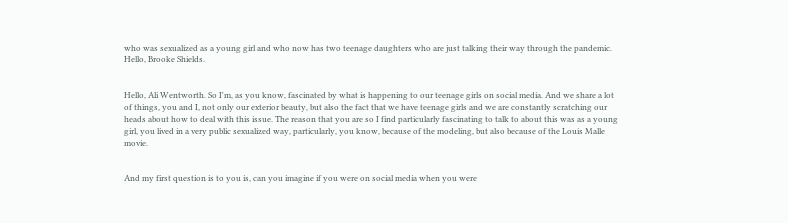who was sexualized as a young girl and who now has two teenage daughters who are just talking their way through the pandemic. Hello, Brooke Shields.


Hello, Ali Wentworth. So I'm, as you know, fascinated by what is happening to our teenage girls on social media. And we share a lot of things, you and I, not only our exterior beauty, but also the fact that we have teenage girls and we are constantly scratching our heads about how to deal with this issue. The reason that you are so I find particularly fascinating to talk to about this was as a young girl, you lived in a very public sexualized way, particularly, you know, because of the modeling, but also because of the Louis Malle movie.


And my first question is to you is, can you imagine if you were on social media when you were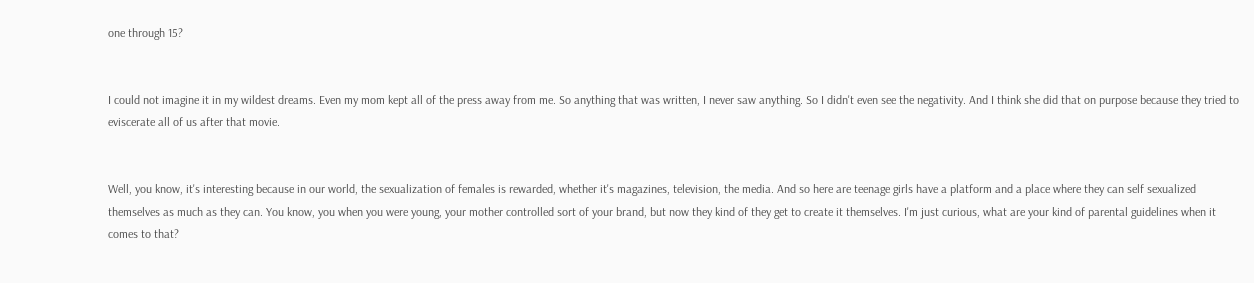one through 15?


I could not imagine it in my wildest dreams. Even my mom kept all of the press away from me. So anything that was written, I never saw anything. So I didn't even see the negativity. And I think she did that on purpose because they tried to eviscerate all of us after that movie.


Well, you know, it's interesting because in our world, the sexualization of females is rewarded, whether it's magazines, television, the media. And so here are teenage girls have a platform and a place where they can self sexualized themselves as much as they can. You know, you when you were young, your mother controlled sort of your brand, but now they kind of they get to create it themselves. I'm just curious, what are your kind of parental guidelines when it comes to that?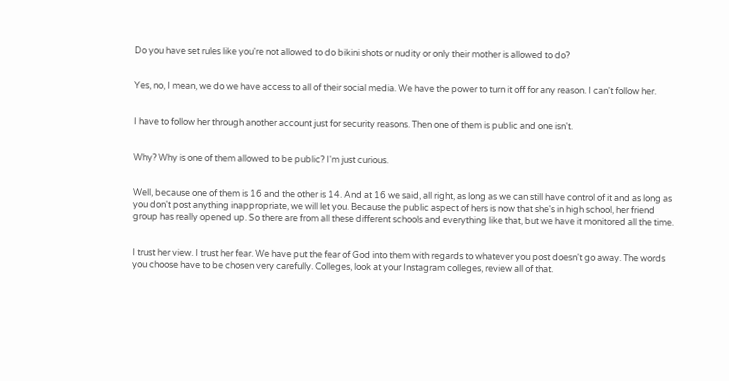Do you have set rules like you're not allowed to do bikini shots or nudity or only their mother is allowed to do?


Yes, no, I mean, we do we have access to all of their social media. We have the power to turn it off for any reason. I can't follow her.


I have to follow her through another account just for security reasons. Then one of them is public and one isn't.


Why? Why is one of them allowed to be public? I'm just curious.


Well, because one of them is 16 and the other is 14. And at 16 we said, all right, as long as we can still have control of it and as long as you don't post anything inappropriate, we will let you. Because the public aspect of hers is now that she's in high school, her friend group has really opened up. So there are from all these different schools and everything like that, but we have it monitored all the time.


I trust her view. I trust her fear. We have put the fear of God into them with regards to whatever you post doesn't go away. The words you choose have to be chosen very carefully. Colleges, look at your Instagram colleges, review all of that.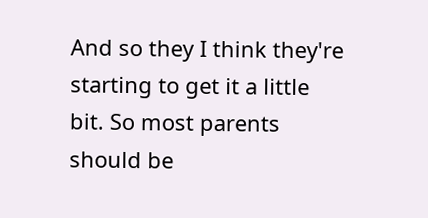And so they I think they're starting to get it a little bit. So most parents should be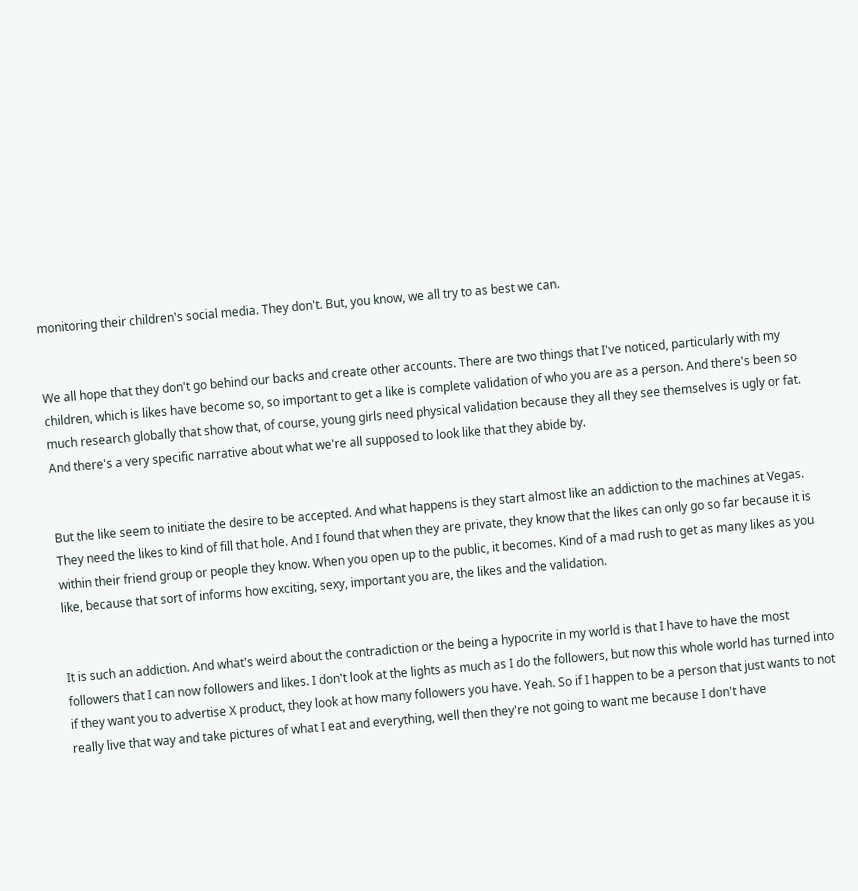monitoring their children's social media. They don't. But, you know, we all try to as best we can.


We all hope that they don't go behind our backs and create other accounts. There are two things that I've noticed, particularly with my children, which is likes have become so, so important to get a like is complete validation of who you are as a person. And there's been so much research globally that show that, of course, young girls need physical validation because they all they see themselves is ugly or fat. And there's a very specific narrative about what we're all supposed to look like that they abide by.


But the like seem to initiate the desire to be accepted. And what happens is they start almost like an addiction to the machines at Vegas. They need the likes to kind of fill that hole. And I found that when they are private, they know that the likes can only go so far because it is within their friend group or people they know. When you open up to the public, it becomes. Kind of a mad rush to get as many likes as you like, because that sort of informs how exciting, sexy, important you are, the likes and the validation.


It is such an addiction. And what's weird about the contradiction or the being a hypocrite in my world is that I have to have the most followers that I can now followers and likes. I don't look at the lights as much as I do the followers, but now this whole world has turned into if they want you to advertise X product, they look at how many followers you have. Yeah. So if I happen to be a person that just wants to not really live that way and take pictures of what I eat and everything, well then they're not going to want me because I don't have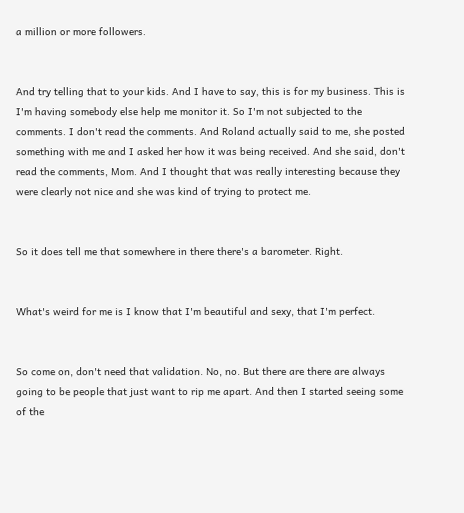a million or more followers.


And try telling that to your kids. And I have to say, this is for my business. This is I'm having somebody else help me monitor it. So I'm not subjected to the comments. I don't read the comments. And Roland actually said to me, she posted something with me and I asked her how it was being received. And she said, don't read the comments, Mom. And I thought that was really interesting because they were clearly not nice and she was kind of trying to protect me.


So it does tell me that somewhere in there there's a barometer. Right.


What's weird for me is I know that I'm beautiful and sexy, that I'm perfect.


So come on, don't need that validation. No, no. But there are there are always going to be people that just want to rip me apart. And then I started seeing some of the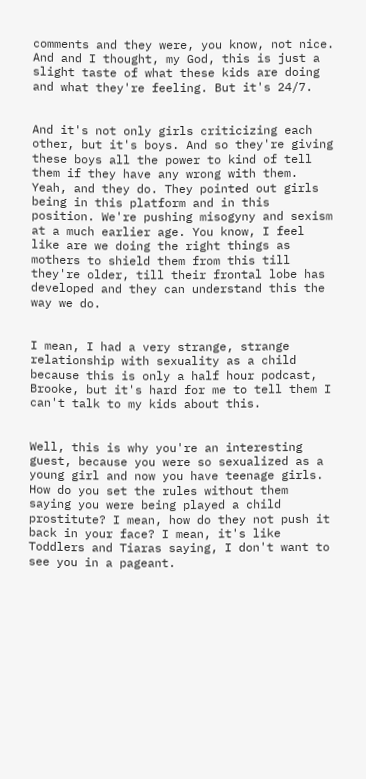comments and they were, you know, not nice. And and I thought, my God, this is just a slight taste of what these kids are doing and what they're feeling. But it's 24/7.


And it's not only girls criticizing each other, but it's boys. And so they're giving these boys all the power to kind of tell them if they have any wrong with them. Yeah, and they do. They pointed out girls being in this platform and in this position. We're pushing misogyny and sexism at a much earlier age. You know, I feel like are we doing the right things as mothers to shield them from this till they're older, till their frontal lobe has developed and they can understand this the way we do.


I mean, I had a very strange, strange relationship with sexuality as a child because this is only a half hour podcast, Brooke, but it's hard for me to tell them I can't talk to my kids about this.


Well, this is why you're an interesting guest, because you were so sexualized as a young girl and now you have teenage girls. How do you set the rules without them saying you were being played a child prostitute? I mean, how do they not push it back in your face? I mean, it's like Toddlers and Tiaras saying, I don't want to see you in a pageant.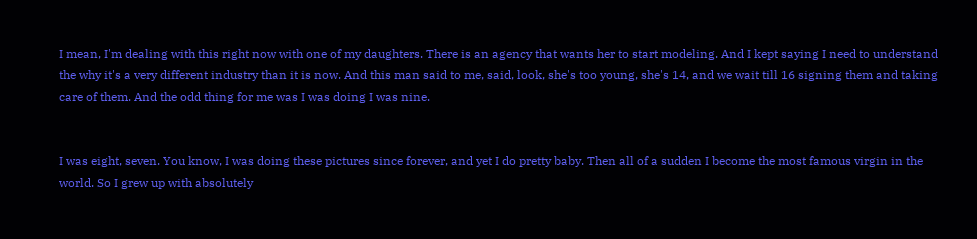I mean, I'm dealing with this right now with one of my daughters. There is an agency that wants her to start modeling. And I kept saying I need to understand the why it's a very different industry than it is now. And this man said to me, said, look, she's too young, she's 14, and we wait till 16 signing them and taking care of them. And the odd thing for me was I was doing I was nine.


I was eight, seven. You know, I was doing these pictures since forever, and yet I do pretty baby. Then all of a sudden I become the most famous virgin in the world. So I grew up with absolutely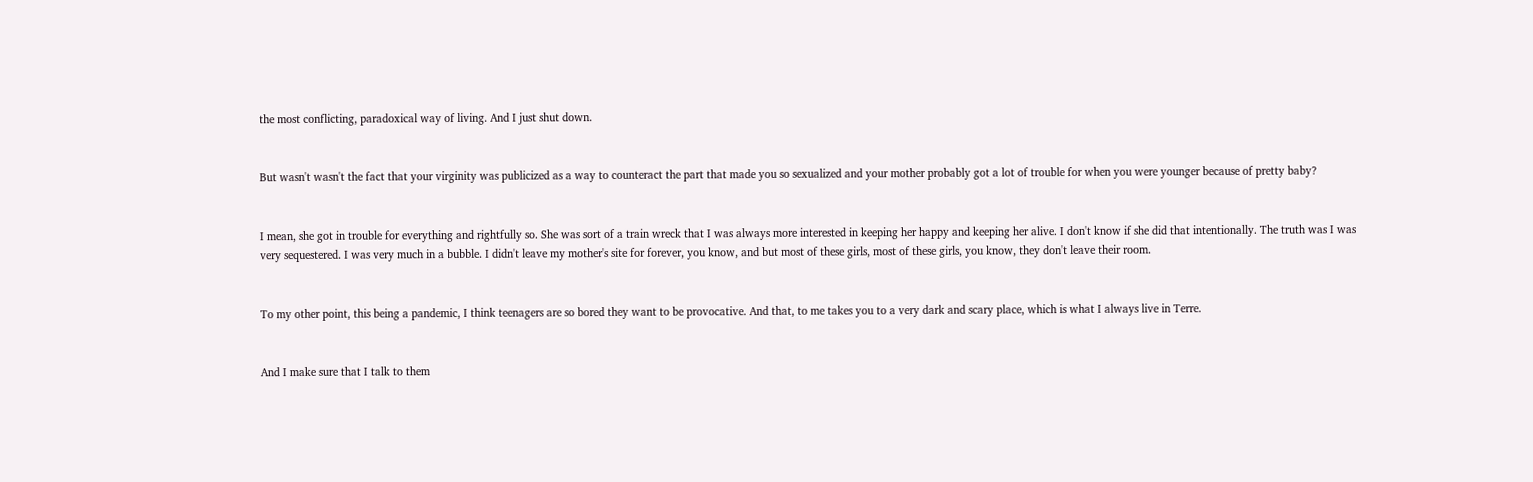the most conflicting, paradoxical way of living. And I just shut down.


But wasn't wasn't the fact that your virginity was publicized as a way to counteract the part that made you so sexualized and your mother probably got a lot of trouble for when you were younger because of pretty baby?


I mean, she got in trouble for everything and rightfully so. She was sort of a train wreck that I was always more interested in keeping her happy and keeping her alive. I don't know if she did that intentionally. The truth was I was very sequestered. I was very much in a bubble. I didn't leave my mother's site for forever, you know, and but most of these girls, most of these girls, you know, they don't leave their room.


To my other point, this being a pandemic, I think teenagers are so bored they want to be provocative. And that, to me takes you to a very dark and scary place, which is what I always live in Terre.


And I make sure that I talk to them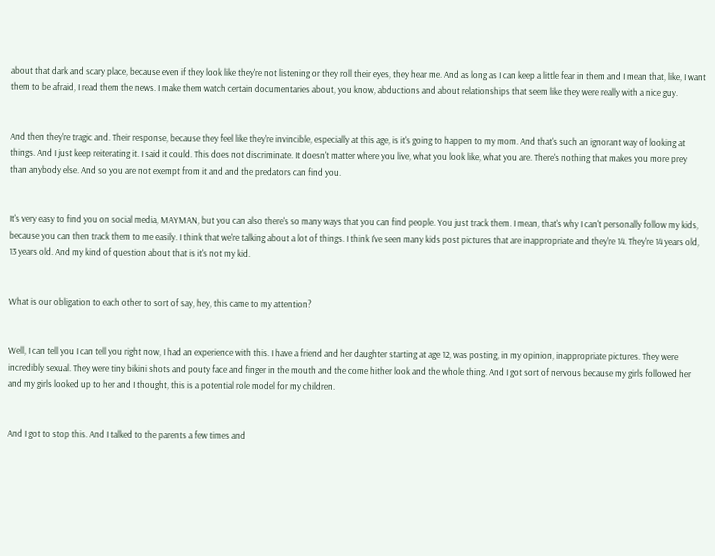about that dark and scary place, because even if they look like they're not listening or they roll their eyes, they hear me. And as long as I can keep a little fear in them and I mean that, like, I want them to be afraid, I read them the news. I make them watch certain documentaries about, you know, abductions and about relationships that seem like they were really with a nice guy.


And then they're tragic and. Their response, because they feel like they're invincible, especially at this age, is it's going to happen to my mom. And that's such an ignorant way of looking at things. And I just keep reiterating it. I said it could. This does not discriminate. It doesn't matter where you live, what you look like, what you are. There's nothing that makes you more prey than anybody else. And so you are not exempt from it and and the predators can find you.


It's very easy to find you on social media, MAYMAN, but you can also there's so many ways that you can find people. You just track them. I mean, that's why I can't personally follow my kids, because you can then track them to me easily. I think that we're talking about a lot of things. I think I've seen many kids post pictures that are inappropriate and they're 14. They're 14 years old, 13 years old. And my kind of question about that is it's not my kid.


What is our obligation to each other to sort of say, hey, this came to my attention?


Well, I can tell you I can tell you right now, I had an experience with this. I have a friend and her daughter starting at age 12, was posting, in my opinion, inappropriate pictures. They were incredibly sexual. They were tiny bikini shots and pouty face and finger in the mouth and the come hither look and the whole thing. And I got sort of nervous because my girls followed her and my girls looked up to her and I thought, this is a potential role model for my children.


And I got to stop this. And I talked to the parents a few times and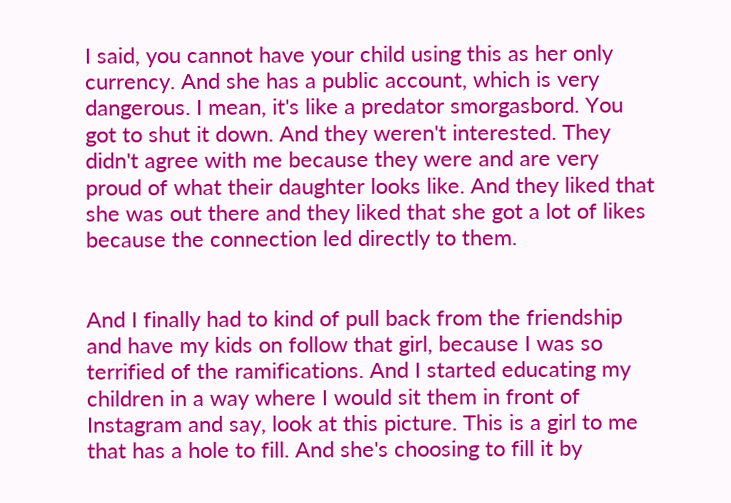I said, you cannot have your child using this as her only currency. And she has a public account, which is very dangerous. I mean, it's like a predator smorgasbord. You got to shut it down. And they weren't interested. They didn't agree with me because they were and are very proud of what their daughter looks like. And they liked that she was out there and they liked that she got a lot of likes because the connection led directly to them.


And I finally had to kind of pull back from the friendship and have my kids on follow that girl, because I was so terrified of the ramifications. And I started educating my children in a way where I would sit them in front of Instagram and say, look at this picture. This is a girl to me that has a hole to fill. And she's choosing to fill it by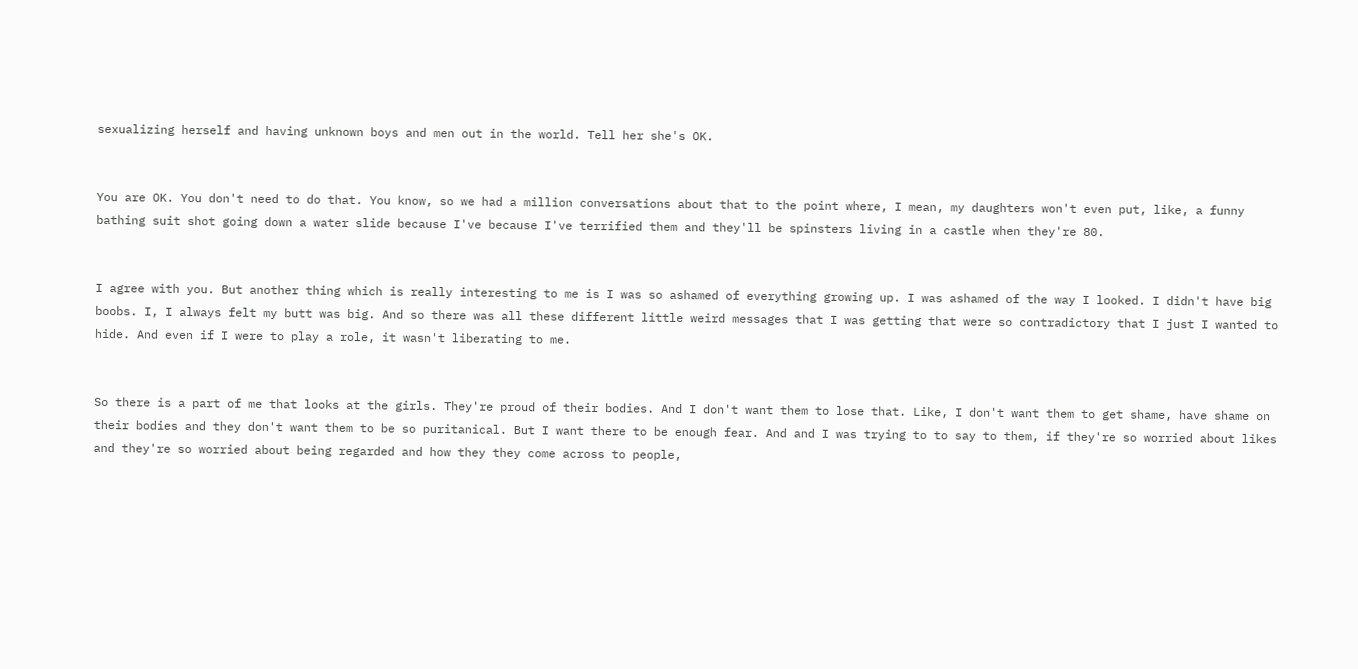sexualizing herself and having unknown boys and men out in the world. Tell her she's OK.


You are OK. You don't need to do that. You know, so we had a million conversations about that to the point where, I mean, my daughters won't even put, like, a funny bathing suit shot going down a water slide because I've because I've terrified them and they'll be spinsters living in a castle when they're 80.


I agree with you. But another thing which is really interesting to me is I was so ashamed of everything growing up. I was ashamed of the way I looked. I didn't have big boobs. I, I always felt my butt was big. And so there was all these different little weird messages that I was getting that were so contradictory that I just I wanted to hide. And even if I were to play a role, it wasn't liberating to me.


So there is a part of me that looks at the girls. They're proud of their bodies. And I don't want them to lose that. Like, I don't want them to get shame, have shame on their bodies and they don't want them to be so puritanical. But I want there to be enough fear. And and I was trying to to say to them, if they're so worried about likes and they're so worried about being regarded and how they they come across to people,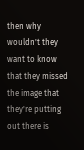then why wouldn't they want to know that they missed the image that they're putting out there is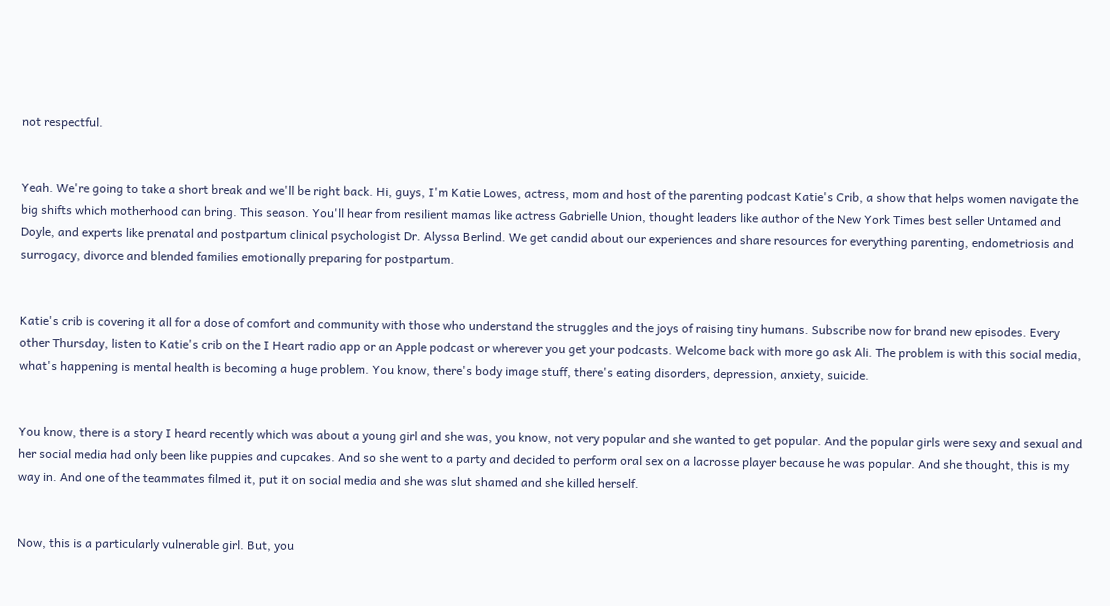not respectful.


Yeah. We're going to take a short break and we'll be right back. Hi, guys, I'm Katie Lowes, actress, mom and host of the parenting podcast Katie's Crib, a show that helps women navigate the big shifts which motherhood can bring. This season. You'll hear from resilient mamas like actress Gabrielle Union, thought leaders like author of the New York Times best seller Untamed and Doyle, and experts like prenatal and postpartum clinical psychologist Dr. Alyssa Berlind. We get candid about our experiences and share resources for everything parenting, endometriosis and surrogacy, divorce and blended families emotionally preparing for postpartum.


Katie's crib is covering it all for a dose of comfort and community with those who understand the struggles and the joys of raising tiny humans. Subscribe now for brand new episodes. Every other Thursday, listen to Katie's crib on the I Heart radio app or an Apple podcast or wherever you get your podcasts. Welcome back with more go ask Ali. The problem is with this social media, what's happening is mental health is becoming a huge problem. You know, there's body image stuff, there's eating disorders, depression, anxiety, suicide.


You know, there is a story I heard recently which was about a young girl and she was, you know, not very popular and she wanted to get popular. And the popular girls were sexy and sexual and her social media had only been like puppies and cupcakes. And so she went to a party and decided to perform oral sex on a lacrosse player because he was popular. And she thought, this is my way in. And one of the teammates filmed it, put it on social media and she was slut shamed and she killed herself.


Now, this is a particularly vulnerable girl. But, you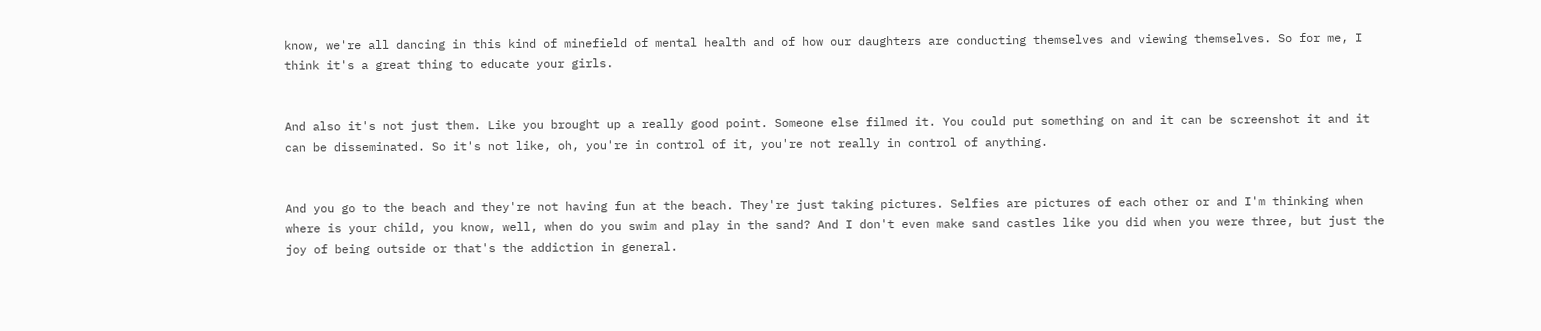know, we're all dancing in this kind of minefield of mental health and of how our daughters are conducting themselves and viewing themselves. So for me, I think it's a great thing to educate your girls.


And also it's not just them. Like you brought up a really good point. Someone else filmed it. You could put something on and it can be screenshot it and it can be disseminated. So it's not like, oh, you're in control of it, you're not really in control of anything.


And you go to the beach and they're not having fun at the beach. They're just taking pictures. Selfies are pictures of each other or and I'm thinking when where is your child, you know, well, when do you swim and play in the sand? And I don't even make sand castles like you did when you were three, but just the joy of being outside or that's the addiction in general.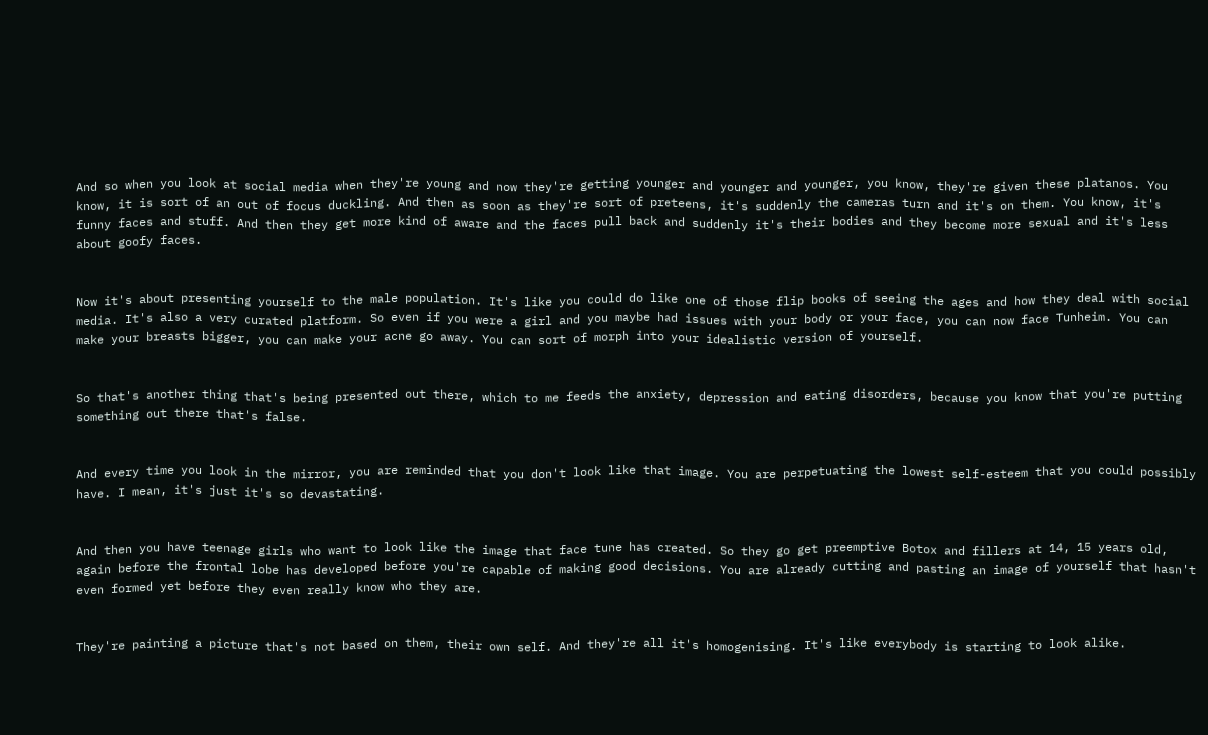And so when you look at social media when they're young and now they're getting younger and younger and younger, you know, they're given these platanos. You know, it is sort of an out of focus duckling. And then as soon as they're sort of preteens, it's suddenly the cameras turn and it's on them. You know, it's funny faces and stuff. And then they get more kind of aware and the faces pull back and suddenly it's their bodies and they become more sexual and it's less about goofy faces.


Now it's about presenting yourself to the male population. It's like you could do like one of those flip books of seeing the ages and how they deal with social media. It's also a very curated platform. So even if you were a girl and you maybe had issues with your body or your face, you can now face Tunheim. You can make your breasts bigger, you can make your acne go away. You can sort of morph into your idealistic version of yourself.


So that's another thing that's being presented out there, which to me feeds the anxiety, depression and eating disorders, because you know that you're putting something out there that's false.


And every time you look in the mirror, you are reminded that you don't look like that image. You are perpetuating the lowest self-esteem that you could possibly have. I mean, it's just it's so devastating.


And then you have teenage girls who want to look like the image that face tune has created. So they go get preemptive Botox and fillers at 14, 15 years old, again before the frontal lobe has developed before you're capable of making good decisions. You are already cutting and pasting an image of yourself that hasn't even formed yet before they even really know who they are.


They're painting a picture that's not based on them, their own self. And they're all it's homogenising. It's like everybody is starting to look alike.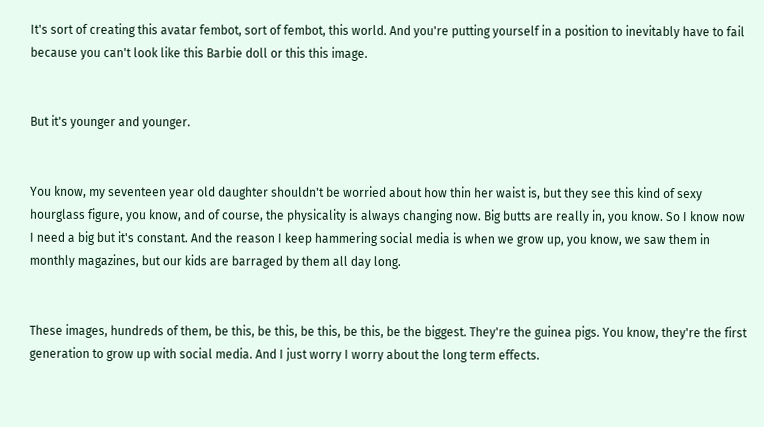It's sort of creating this avatar fembot, sort of fembot, this world. And you're putting yourself in a position to inevitably have to fail because you can't look like this Barbie doll or this this image.


But it's younger and younger.


You know, my seventeen year old daughter shouldn't be worried about how thin her waist is, but they see this kind of sexy hourglass figure, you know, and of course, the physicality is always changing now. Big butts are really in, you know. So I know now I need a big but it's constant. And the reason I keep hammering social media is when we grow up, you know, we saw them in monthly magazines, but our kids are barraged by them all day long.


These images, hundreds of them, be this, be this, be this, be this, be the biggest. They're the guinea pigs. You know, they're the first generation to grow up with social media. And I just worry I worry about the long term effects.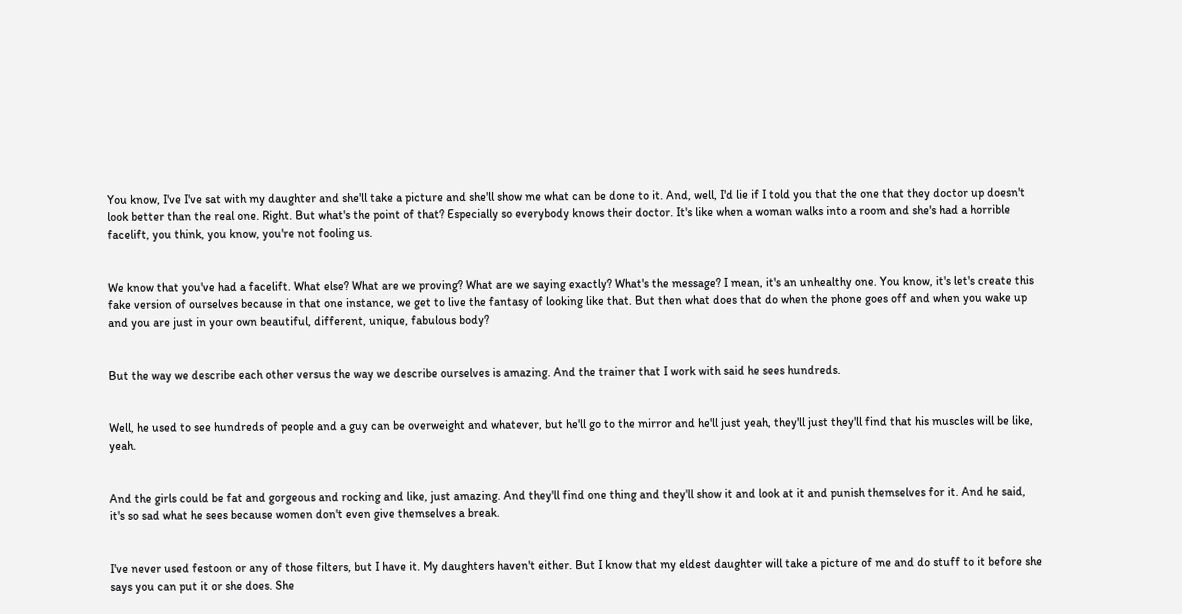You know, I've I've sat with my daughter and she'll take a picture and she'll show me what can be done to it. And, well, I'd lie if I told you that the one that they doctor up doesn't look better than the real one. Right. But what's the point of that? Especially so everybody knows their doctor. It's like when a woman walks into a room and she's had a horrible facelift, you think, you know, you're not fooling us.


We know that you've had a facelift. What else? What are we proving? What are we saying exactly? What's the message? I mean, it's an unhealthy one. You know, it's let's create this fake version of ourselves because in that one instance, we get to live the fantasy of looking like that. But then what does that do when the phone goes off and when you wake up and you are just in your own beautiful, different, unique, fabulous body?


But the way we describe each other versus the way we describe ourselves is amazing. And the trainer that I work with said he sees hundreds.


Well, he used to see hundreds of people and a guy can be overweight and whatever, but he'll go to the mirror and he'll just yeah, they'll just they'll find that his muscles will be like, yeah.


And the girls could be fat and gorgeous and rocking and like, just amazing. And they'll find one thing and they'll show it and look at it and punish themselves for it. And he said, it's so sad what he sees because women don't even give themselves a break.


I've never used festoon or any of those filters, but I have it. My daughters haven't either. But I know that my eldest daughter will take a picture of me and do stuff to it before she says you can put it or she does. She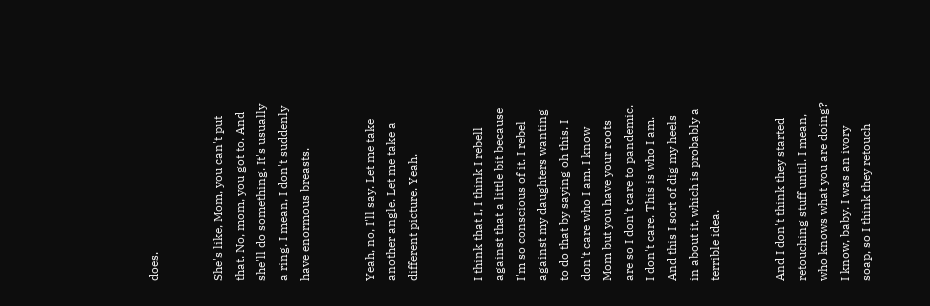does.


She's like, Mom, you can't put that. No, mom, you got to. And she'll do something. It's usually a ring. I mean, I don't suddenly have enormous breasts.


Yeah, no, I'll say. Let me take another angle. Let me take a different picture. Yeah.


I think that I, I think I rebell against that a little bit because I'm so conscious of it. I rebel against my daughters wanting to do that by saying oh this. I don't care who I am. I know Mom but you have your roots are so I don't care to pandemic. I don't care. This is who I am. And this I sort of dig my heels in about it, which is probably a terrible idea.


And I don't think they started retouching stuff until. I mean, who knows what you are doing? I know, baby. I was an ivory soap, so I think they retouch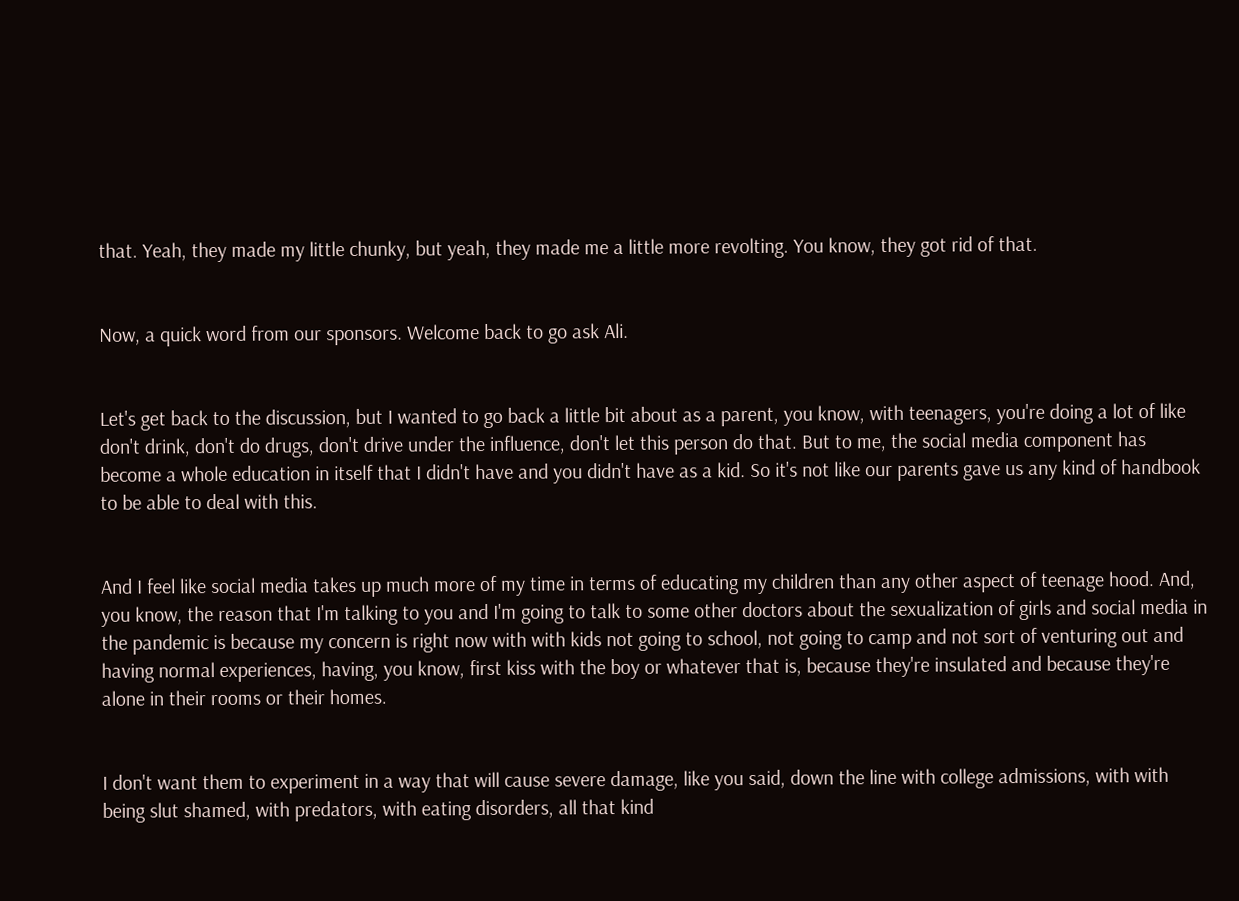that. Yeah, they made my little chunky, but yeah, they made me a little more revolting. You know, they got rid of that.


Now, a quick word from our sponsors. Welcome back to go ask Ali.


Let's get back to the discussion, but I wanted to go back a little bit about as a parent, you know, with teenagers, you're doing a lot of like don't drink, don't do drugs, don't drive under the influence, don't let this person do that. But to me, the social media component has become a whole education in itself that I didn't have and you didn't have as a kid. So it's not like our parents gave us any kind of handbook to be able to deal with this.


And I feel like social media takes up much more of my time in terms of educating my children than any other aspect of teenage hood. And, you know, the reason that I'm talking to you and I'm going to talk to some other doctors about the sexualization of girls and social media in the pandemic is because my concern is right now with with kids not going to school, not going to camp and not sort of venturing out and having normal experiences, having, you know, first kiss with the boy or whatever that is, because they're insulated and because they're alone in their rooms or their homes.


I don't want them to experiment in a way that will cause severe damage, like you said, down the line with college admissions, with with being slut shamed, with predators, with eating disorders, all that kind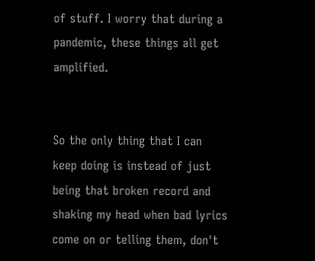of stuff. I worry that during a pandemic, these things all get amplified.


So the only thing that I can keep doing is instead of just being that broken record and shaking my head when bad lyrics come on or telling them, don't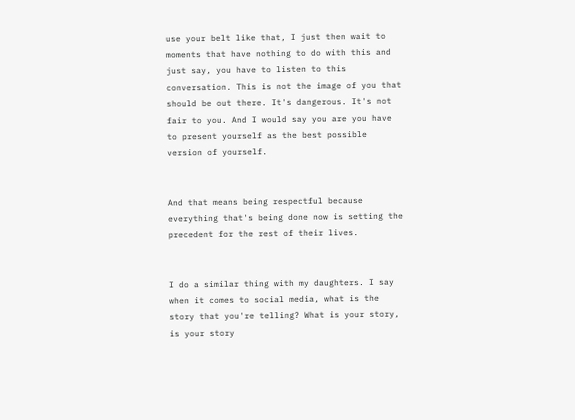use your belt like that, I just then wait to moments that have nothing to do with this and just say, you have to listen to this conversation. This is not the image of you that should be out there. It's dangerous. It's not fair to you. And I would say you are you have to present yourself as the best possible version of yourself.


And that means being respectful because everything that's being done now is setting the precedent for the rest of their lives.


I do a similar thing with my daughters. I say when it comes to social media, what is the story that you're telling? What is your story, is your story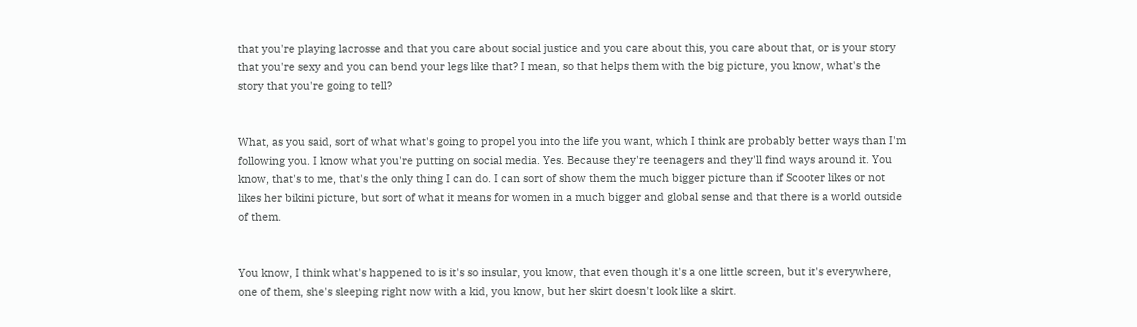that you're playing lacrosse and that you care about social justice and you care about this, you care about that, or is your story that you're sexy and you can bend your legs like that? I mean, so that helps them with the big picture, you know, what's the story that you're going to tell?


What, as you said, sort of what what's going to propel you into the life you want, which I think are probably better ways than I'm following you. I know what you're putting on social media. Yes. Because they're teenagers and they'll find ways around it. You know, that's to me, that's the only thing I can do. I can sort of show them the much bigger picture than if Scooter likes or not likes her bikini picture, but sort of what it means for women in a much bigger and global sense and that there is a world outside of them.


You know, I think what's happened to is it's so insular, you know, that even though it's a one little screen, but it's everywhere, one of them, she's sleeping right now with a kid, you know, but her skirt doesn't look like a skirt.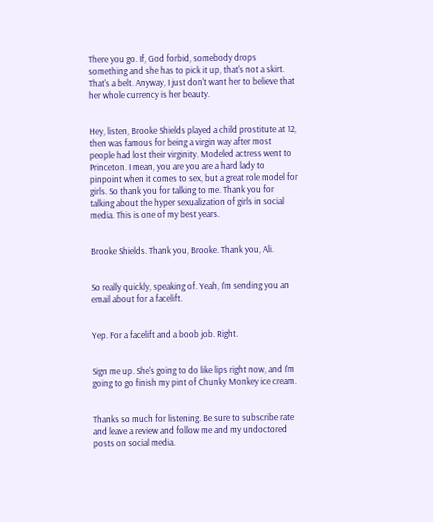There you go. If, God forbid, somebody drops something and she has to pick it up, that's not a skirt. That's a belt. Anyway, I just don't want her to believe that her whole currency is her beauty.


Hey, listen, Brooke Shields played a child prostitute at 12, then was famous for being a virgin way after most people had lost their virginity. Modeled actress went to Princeton. I mean, you are you are a hard lady to pinpoint when it comes to sex, but a great role model for girls. So thank you for talking to me. Thank you for talking about the hyper sexualization of girls in social media. This is one of my best years.


Brooke Shields. Thank you, Brooke. Thank you, Ali.


So really quickly, speaking of. Yeah, I'm sending you an email about for a facelift.


Yep. For a facelift and a boob job. Right.


Sign me up. She's going to do like lips right now, and I'm going to go finish my pint of Chunky Monkey ice cream.


Thanks so much for listening. Be sure to subscribe rate and leave a review and follow me and my undoctored posts on social media.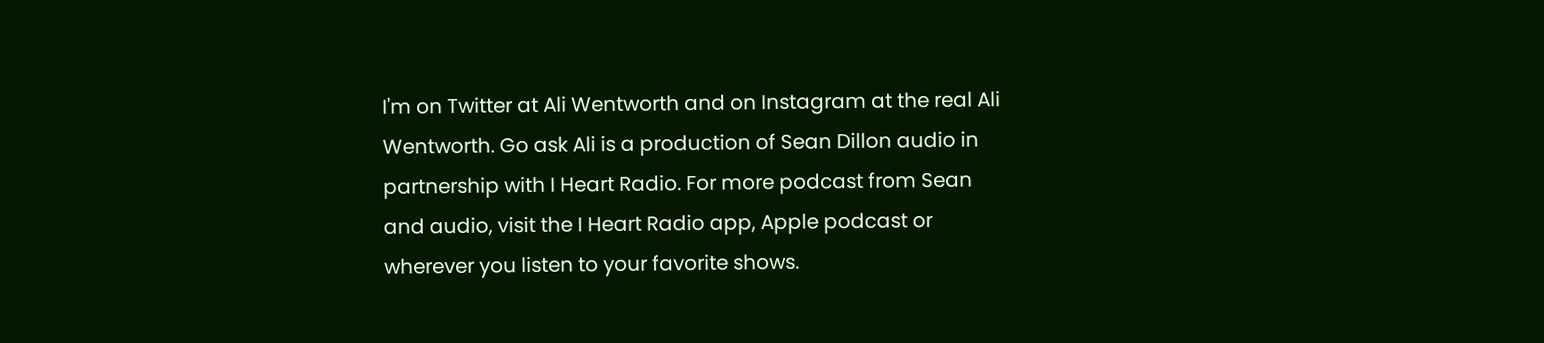I'm on Twitter at Ali Wentworth and on Instagram at the real Ali Wentworth. Go ask Ali is a production of Sean Dillon audio in partnership with I Heart Radio. For more podcast from Sean and audio, visit the I Heart Radio app, Apple podcast or wherever you listen to your favorite shows.